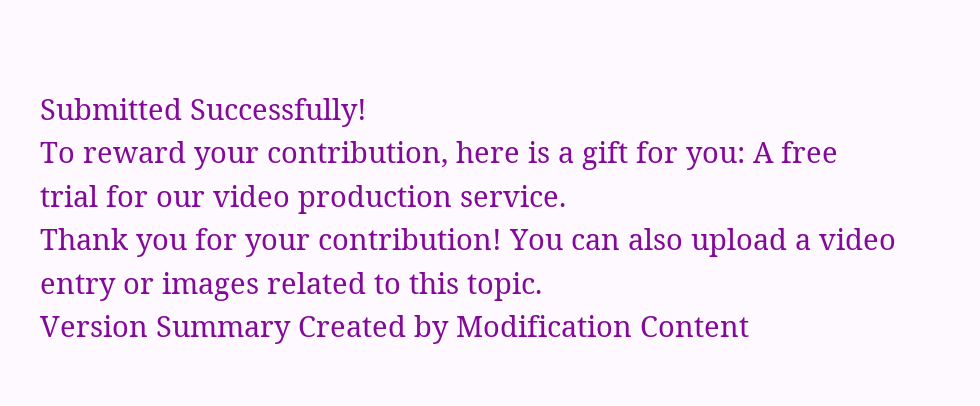Submitted Successfully!
To reward your contribution, here is a gift for you: A free trial for our video production service.
Thank you for your contribution! You can also upload a video entry or images related to this topic.
Version Summary Created by Modification Content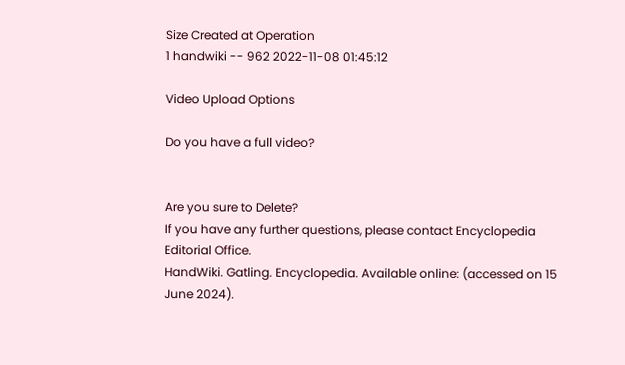Size Created at Operation
1 handwiki -- 962 2022-11-08 01:45:12

Video Upload Options

Do you have a full video?


Are you sure to Delete?
If you have any further questions, please contact Encyclopedia Editorial Office.
HandWiki. Gatling. Encyclopedia. Available online: (accessed on 15 June 2024).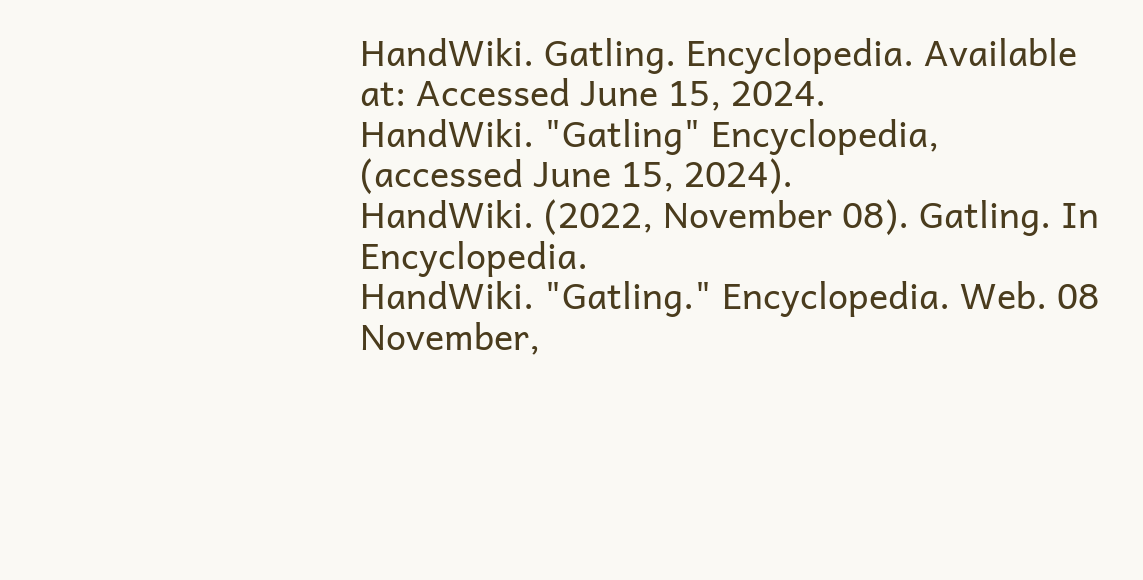HandWiki. Gatling. Encyclopedia. Available at: Accessed June 15, 2024.
HandWiki. "Gatling" Encyclopedia, (accessed June 15, 2024).
HandWiki. (2022, November 08). Gatling. In Encyclopedia.
HandWiki. "Gatling." Encyclopedia. Web. 08 November,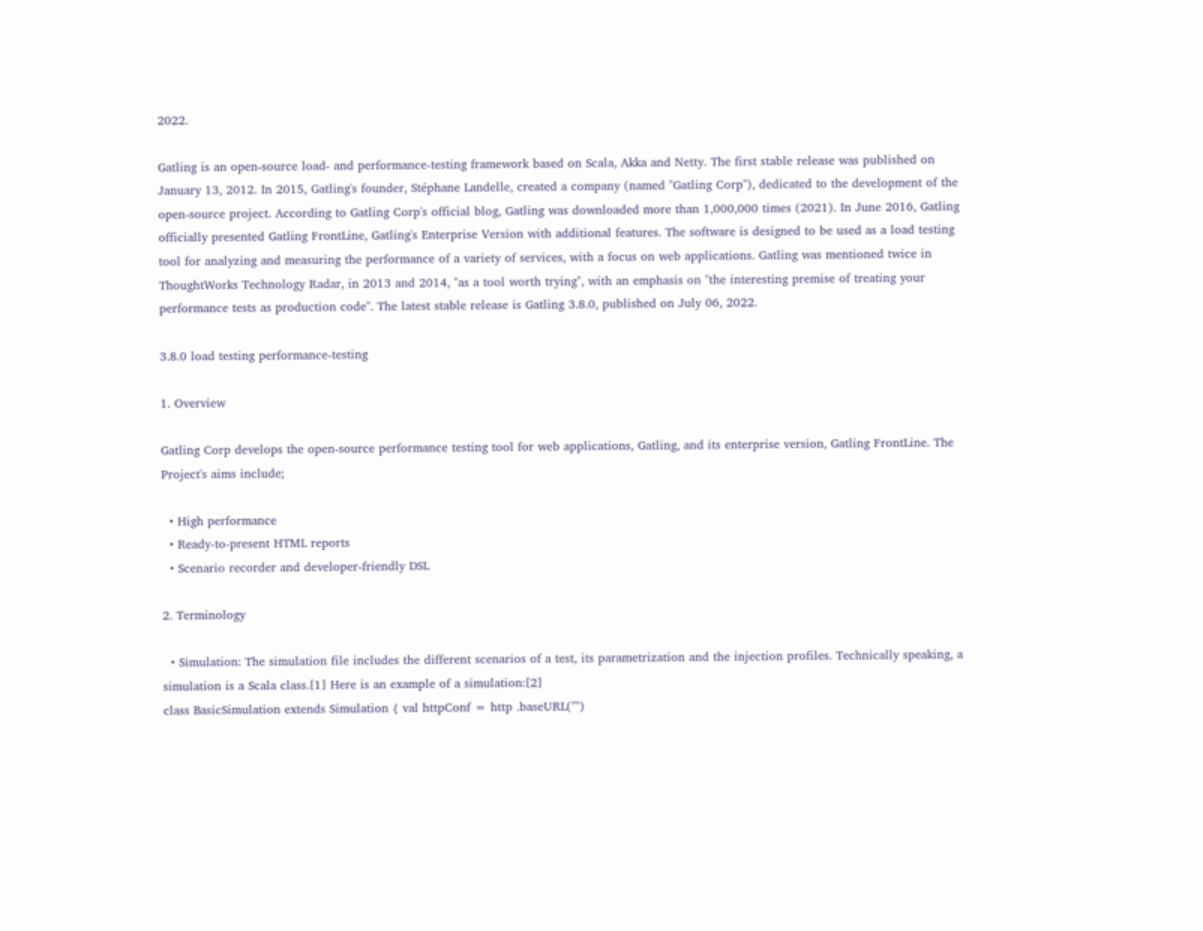2022.

Gatling is an open-source load- and performance-testing framework based on Scala, Akka and Netty. The first stable release was published on January 13, 2012. In 2015, Gatling's founder, Stéphane Landelle, created a company (named "Gatling Corp"), dedicated to the development of the open-source project. According to Gatling Corp's official blog, Gatling was downloaded more than 1,000,000 times (2021). In June 2016, Gatling officially presented Gatling FrontLine, Gatling's Enterprise Version with additional features. The software is designed to be used as a load testing tool for analyzing and measuring the performance of a variety of services, with a focus on web applications. Gatling was mentioned twice in ThoughtWorks Technology Radar, in 2013 and 2014, "as a tool worth trying", with an emphasis on "the interesting premise of treating your performance tests as production code". The latest stable release is Gatling 3.8.0, published on July 06, 2022.

3.8.0 load testing performance-testing

1. Overview

Gatling Corp develops the open-source performance testing tool for web applications, Gatling, and its enterprise version, Gatling FrontLine. The Project's aims include;

  • High performance
  • Ready-to-present HTML reports
  • Scenario recorder and developer-friendly DSL

2. Terminology

  • Simulation: The simulation file includes the different scenarios of a test, its parametrization and the injection profiles. Technically speaking, a simulation is a Scala class.[1] Here is an example of a simulation:[2]
class BasicSimulation extends Simulation { val httpConf = http .baseURL("")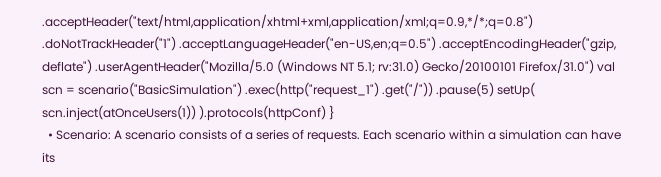.acceptHeader("text/html,application/xhtml+xml,application/xml;q=0.9,*/*;q=0.8") .doNotTrackHeader("1") .acceptLanguageHeader("en-US,en;q=0.5") .acceptEncodingHeader("gzip, deflate") .userAgentHeader("Mozilla/5.0 (Windows NT 5.1; rv:31.0) Gecko/20100101 Firefox/31.0") val scn = scenario("BasicSimulation") .exec(http("request_1") .get("/")) .pause(5) setUp( scn.inject(atOnceUsers(1)) ).protocols(httpConf) }
  • Scenario: A scenario consists of a series of requests. Each scenario within a simulation can have its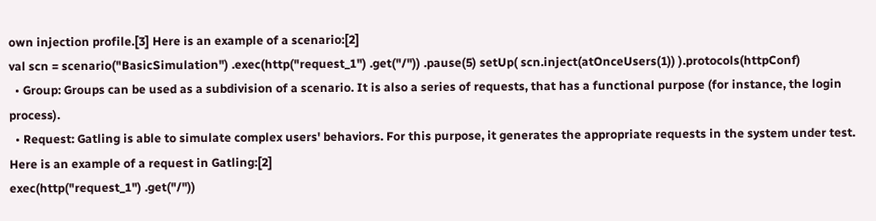own injection profile.[3] Here is an example of a scenario:[2]
val scn = scenario("BasicSimulation") .exec(http("request_1") .get("/")) .pause(5) setUp( scn.inject(atOnceUsers(1)) ).protocols(httpConf)
  • Group: Groups can be used as a subdivision of a scenario. It is also a series of requests, that has a functional purpose (for instance, the login process).
  • Request: Gatling is able to simulate complex users' behaviors. For this purpose, it generates the appropriate requests in the system under test. Here is an example of a request in Gatling:[2]
exec(http("request_1") .get("/"))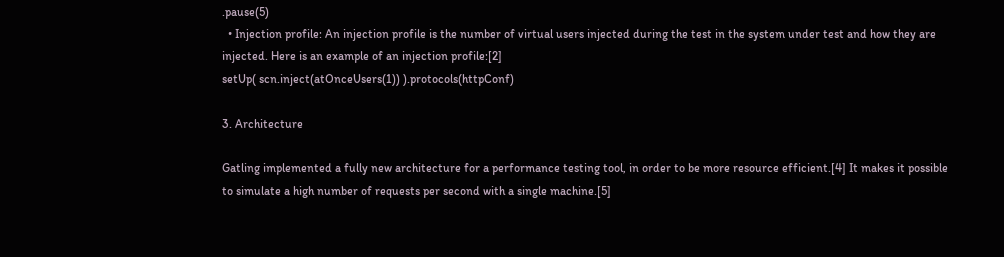.pause(5)
  • Injection profile: An injection profile is the number of virtual users injected during the test in the system under test and how they are injected. Here is an example of an injection profile:[2]
setUp( scn.inject(atOnceUsers(1)) ).protocols(httpConf)

3. Architecture

Gatling implemented a fully new architecture for a performance testing tool, in order to be more resource efficient.[4] It makes it possible to simulate a high number of requests per second with a single machine.[5]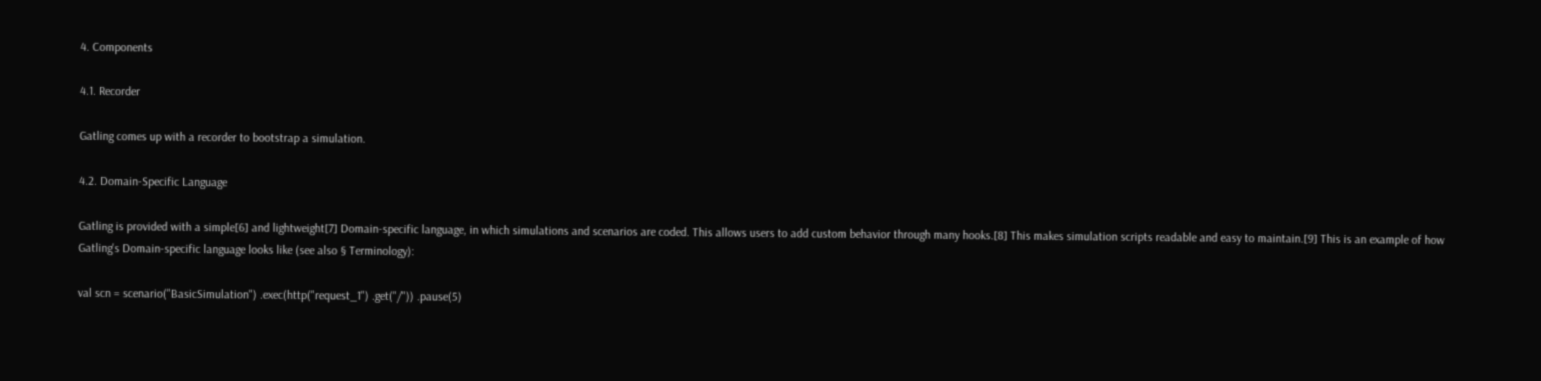4. Components

4.1. Recorder

Gatling comes up with a recorder to bootstrap a simulation.

4.2. Domain-Specific Language

Gatling is provided with a simple[6] and lightweight[7] Domain-specific language, in which simulations and scenarios are coded. This allows users to add custom behavior through many hooks.[8] This makes simulation scripts readable and easy to maintain.[9] This is an example of how Gatling's Domain-specific language looks like (see also § Terminology):

val scn = scenario("BasicSimulation") .exec(http("request_1") .get("/")) .pause(5)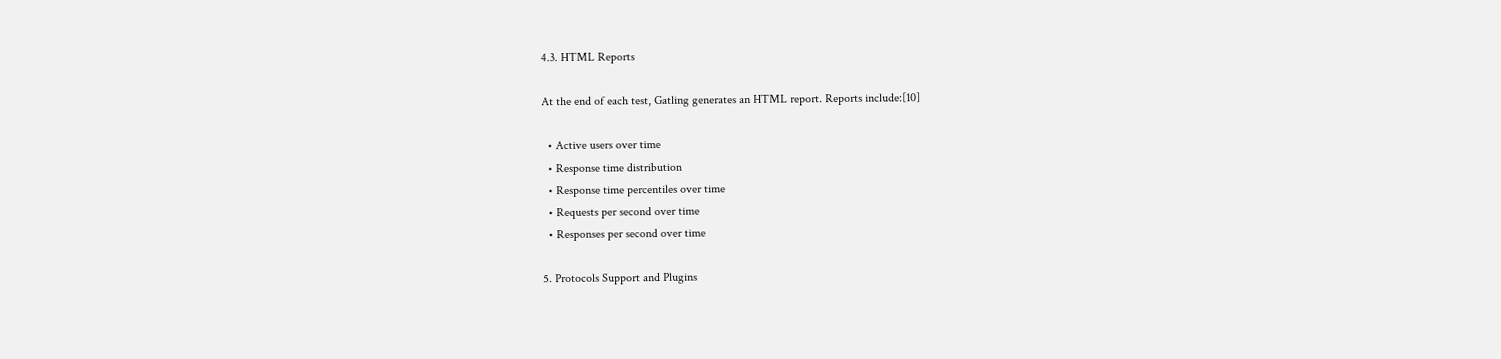4.3. HTML Reports

At the end of each test, Gatling generates an HTML report. Reports include:[10]

  • Active users over time
  • Response time distribution
  • Response time percentiles over time
  • Requests per second over time
  • Responses per second over time

5. Protocols Support and Plugins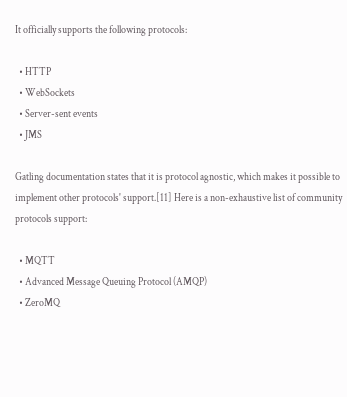It officially supports the following protocols:

  • HTTP
  • WebSockets
  • Server-sent events
  • JMS

Gatling documentation states that it is protocol agnostic, which makes it possible to implement other protocols' support.[11] Here is a non-exhaustive list of community protocols support:

  • MQTT
  • Advanced Message Queuing Protocol (AMQP)
  • ZeroMQ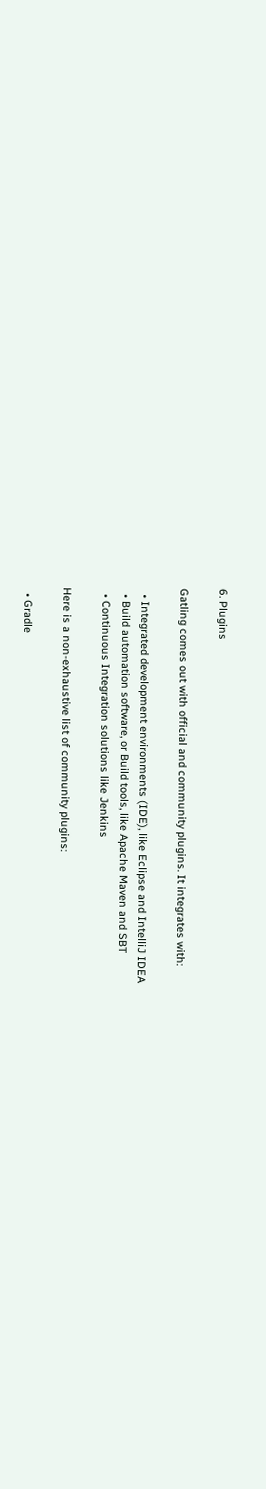6. Plugins

Gatling comes out with official and community plugins. It integrates with:

  • Integrated development environments (IDE), like Eclipse and IntelliJ IDEA
  • Build automation software, or Build tools, like Apache Maven and SBT
  • Continuous Integration solutions like Jenkins

Here is a non-exhaustive list of community plugins:

  • Gradle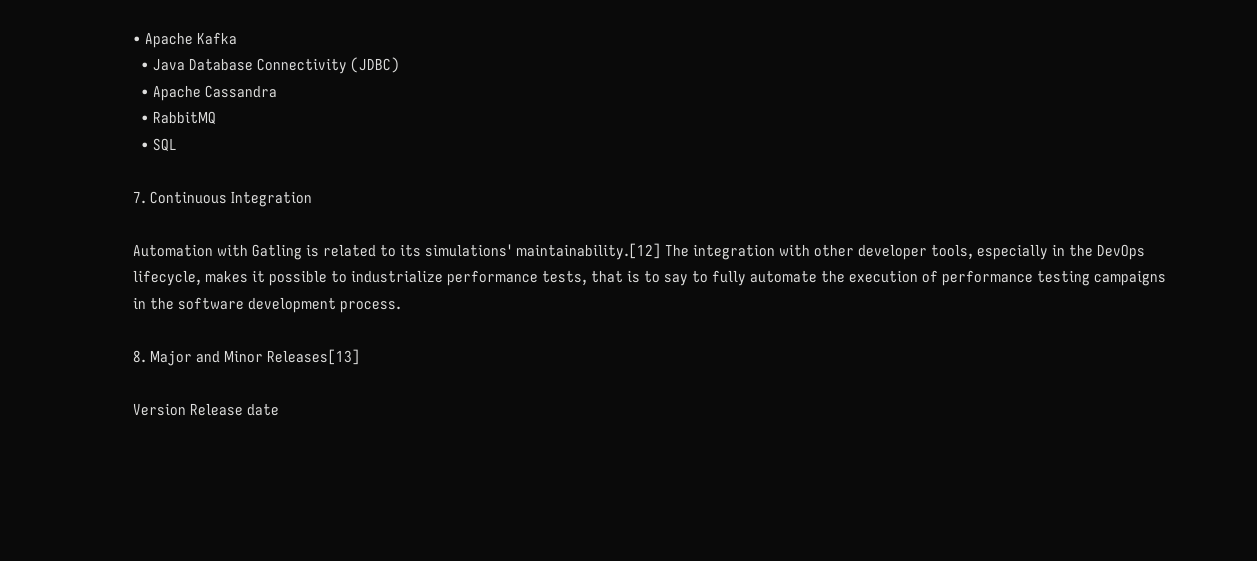• Apache Kafka
  • Java Database Connectivity (JDBC)
  • Apache Cassandra
  • RabbitMQ
  • SQL

7. Continuous Integration

Automation with Gatling is related to its simulations' maintainability.[12] The integration with other developer tools, especially in the DevOps lifecycle, makes it possible to industrialize performance tests, that is to say to fully automate the execution of performance testing campaigns in the software development process.

8. Major and Minor Releases[13]

Version Release date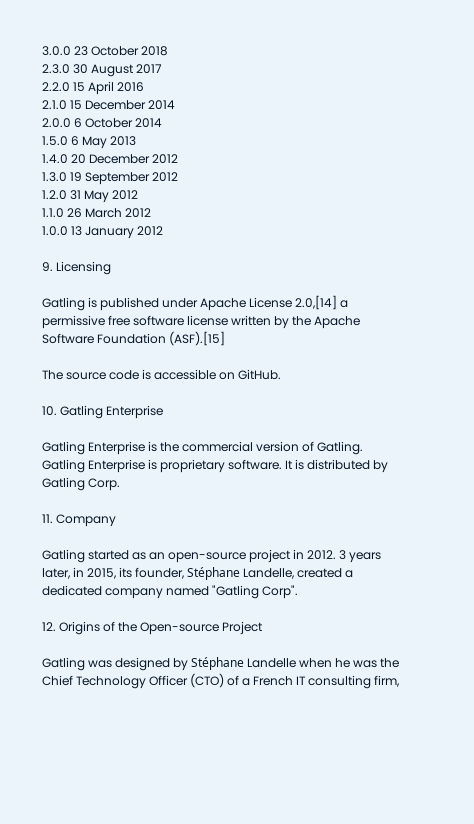3.0.0 23 October 2018
2.3.0 30 August 2017
2.2.0 15 April 2016
2.1.0 15 December 2014
2.0.0 6 October 2014
1.5.0 6 May 2013
1.4.0 20 December 2012
1.3.0 19 September 2012
1.2.0 31 May 2012
1.1.0 26 March 2012
1.0.0 13 January 2012

9. Licensing

Gatling is published under Apache License 2.0,[14] a permissive free software license written by the Apache Software Foundation (ASF).[15]

The source code is accessible on GitHub.

10. Gatling Enterprise

Gatling Enterprise is the commercial version of Gatling. Gatling Enterprise is proprietary software. It is distributed by Gatling Corp.

11. Company

Gatling started as an open-source project in 2012. 3 years later, in 2015, its founder, Stéphane Landelle, created a dedicated company named "Gatling Corp".

12. Origins of the Open-source Project

Gatling was designed by Stéphane Landelle when he was the Chief Technology Officer (CTO) of a French IT consulting firm,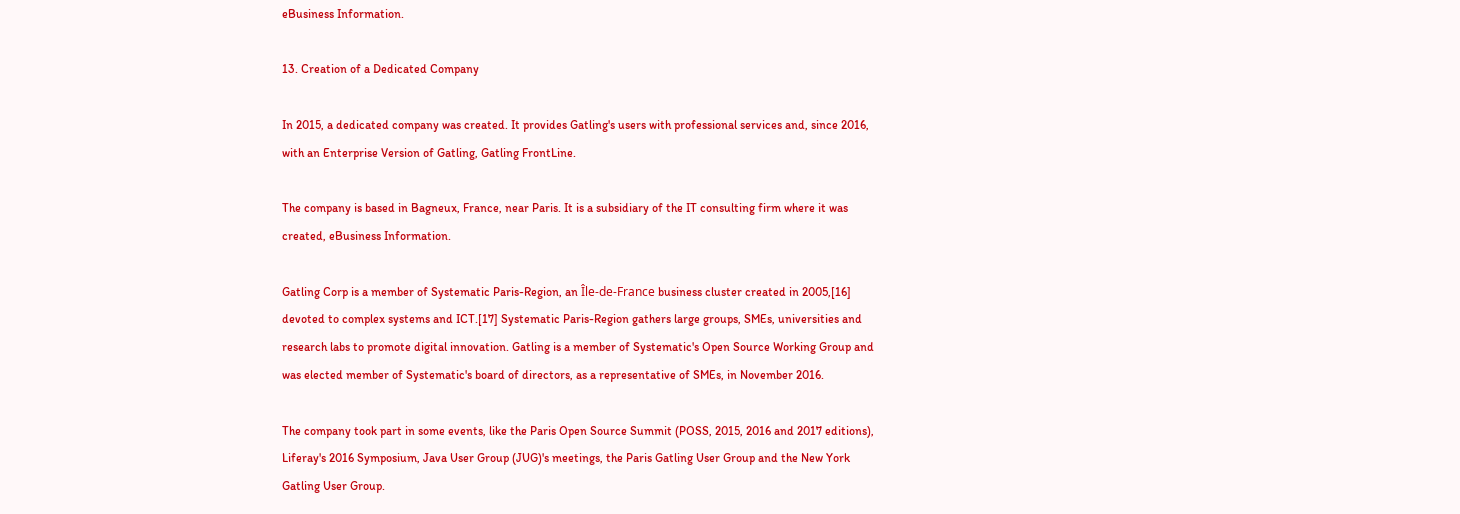eBusiness Information.

13. Creation of a Dedicated Company

In 2015, a dedicated company was created. It provides Gatling's users with professional services and, since 2016, with an Enterprise Version of Gatling, Gatling FrontLine.

The company is based in Bagneux, France, near Paris. It is a subsidiary of the IT consulting firm where it was created, eBusiness Information.

Gatling Corp is a member of Systematic Paris-Region, an Île-de-France business cluster created in 2005,[16] devoted to complex systems and ICT.[17] Systematic Paris-Region gathers large groups, SMEs, universities and research labs to promote digital innovation. Gatling is a member of Systematic's Open Source Working Group and was elected member of Systematic's board of directors, as a representative of SMEs, in November 2016.

The company took part in some events, like the Paris Open Source Summit (POSS, 2015, 2016 and 2017 editions), Liferay's 2016 Symposium, Java User Group (JUG)'s meetings, the Paris Gatling User Group and the New York Gatling User Group.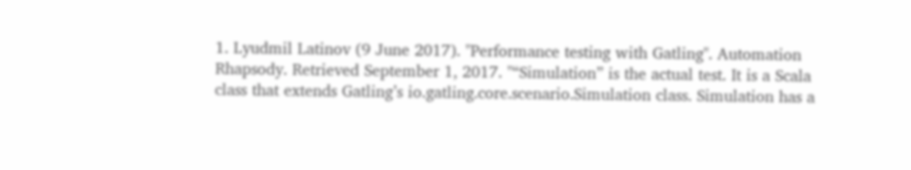1. Lyudmil Latinov (9 June 2017). "Performance testing with Gatling". Automation Rhapsody. Retrieved September 1, 2017. "“Simulation” is the actual test. It is a Scala class that extends Gatling’s io.gatling.core.scenario.Simulation class. Simulation has a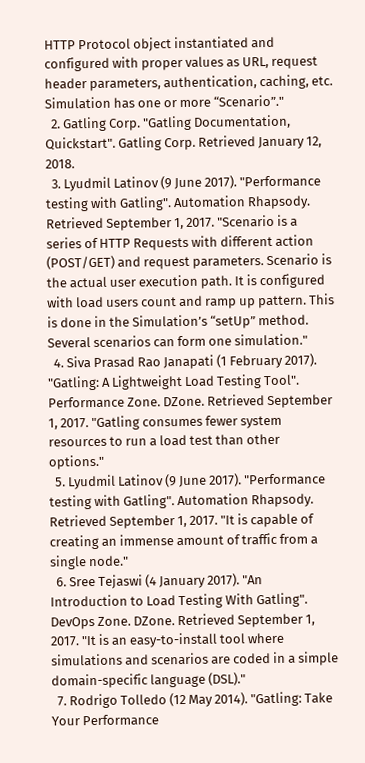HTTP Protocol object instantiated and configured with proper values as URL, request header parameters, authentication, caching, etc. Simulation has one or more “Scenario”."
  2. Gatling Corp. "Gatling Documentation, Quickstart". Gatling Corp. Retrieved January 12, 2018.
  3. Lyudmil Latinov (9 June 2017). "Performance testing with Gatling". Automation Rhapsody. Retrieved September 1, 2017. "Scenario is a series of HTTP Requests with different action (POST/GET) and request parameters. Scenario is the actual user execution path. It is configured with load users count and ramp up pattern. This is done in the Simulation’s “setUp” method. Several scenarios can form one simulation."
  4. Siva Prasad Rao Janapati (1 February 2017). "Gatling: A Lightweight Load Testing Tool". Performance Zone. DZone. Retrieved September 1, 2017. "Gatling consumes fewer system resources to run a load test than other options."
  5. Lyudmil Latinov (9 June 2017). "Performance testing with Gatling". Automation Rhapsody. Retrieved September 1, 2017. "It is capable of creating an immense amount of traffic from a single node."
  6. Sree Tejaswi (4 January 2017). "An Introduction to Load Testing With Gatling". DevOps Zone. DZone. Retrieved September 1, 2017. "It is an easy-to-install tool where simulations and scenarios are coded in a simple domain-specific language (DSL)."
  7. Rodrigo Tolledo (12 May 2014). "Gatling: Take Your Performance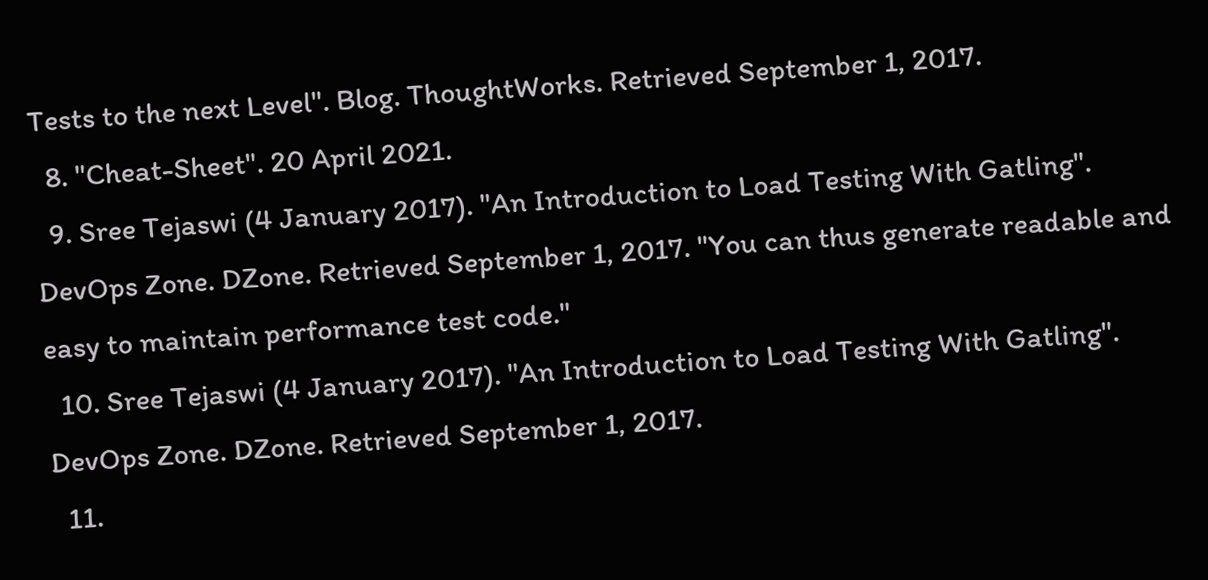Tests to the next Level". Blog. ThoughtWorks. Retrieved September 1, 2017.
  8. "Cheat-Sheet". 20 April 2021.
  9. Sree Tejaswi (4 January 2017). "An Introduction to Load Testing With Gatling". DevOps Zone. DZone. Retrieved September 1, 2017. "You can thus generate readable and easy to maintain performance test code."
  10. Sree Tejaswi (4 January 2017). "An Introduction to Load Testing With Gatling". DevOps Zone. DZone. Retrieved September 1, 2017.
  11.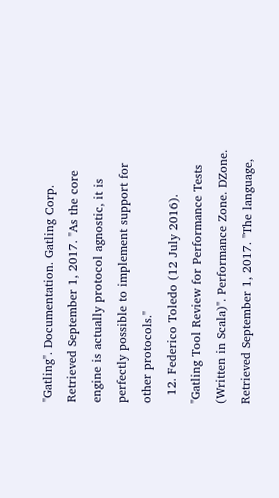"Gatling". Documentation. Gatling Corp. Retrieved September 1, 2017. "As the core engine is actually protocol agnostic, it is perfectly possible to implement support for other protocols."
  12. Federico Toledo (12 July 2016). "Gatling Tool Review for Performance Tests (Written in Scala)". Performance Zone. DZone. Retrieved September 1, 2017. "The language,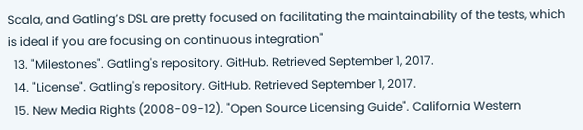Scala, and Gatling’s DSL are pretty focused on facilitating the maintainability of the tests, which is ideal if you are focusing on continuous integration"
  13. "Milestones". Gatling's repository. GitHub. Retrieved September 1, 2017.
  14. "License". Gatling's repository. GitHub. Retrieved September 1, 2017.
  15. New Media Rights (2008-09-12). "Open Source Licensing Guide". California Western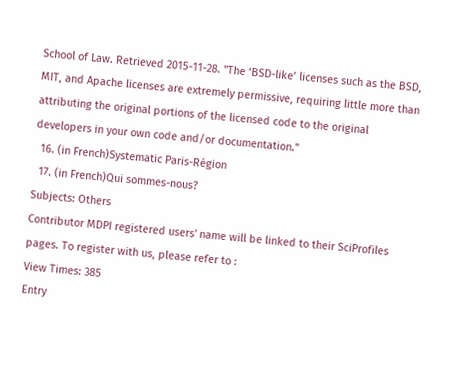School of Law. Retrieved 2015-11-28. "The ‘BSD-like’ licenses such as the BSD, MIT, and Apache licenses are extremely permissive, requiring little more than attributing the original portions of the licensed code to the original developers in your own code and/or documentation."
  16. (in French)Systematic Paris-Région
  17. (in French)Qui sommes-nous?
Subjects: Others
Contributor MDPI registered users' name will be linked to their SciProfiles pages. To register with us, please refer to :
View Times: 385
Entry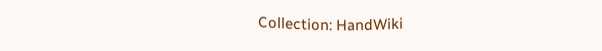Collection: HandWiki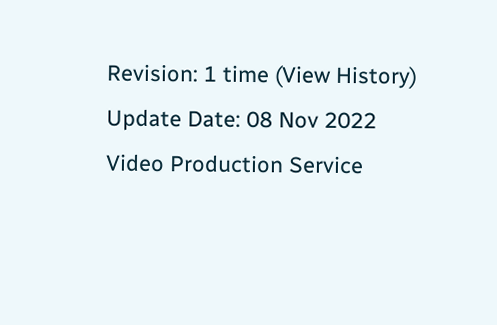Revision: 1 time (View History)
Update Date: 08 Nov 2022
Video Production Service